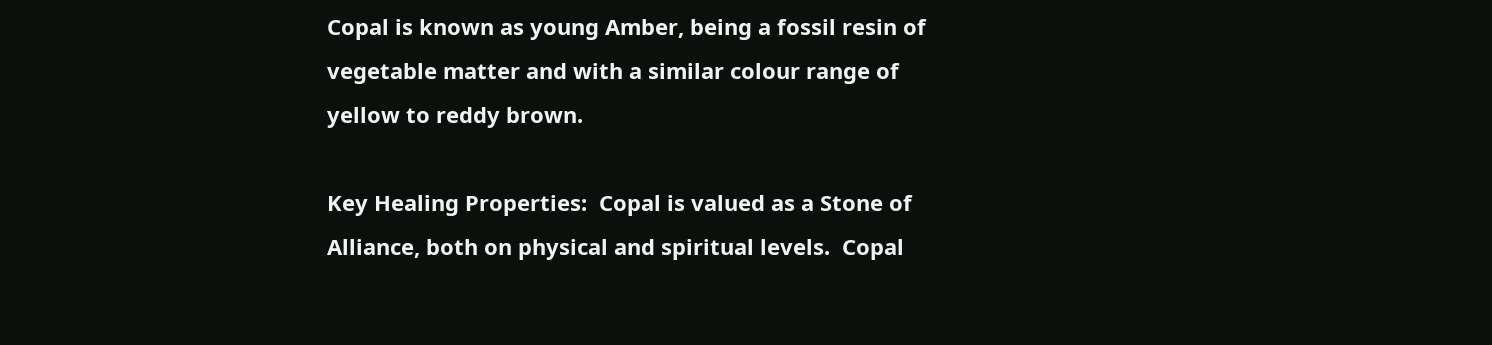Copal is known as young Amber, being a fossil resin of vegetable matter and with a similar colour range of yellow to reddy brown.

Key Healing Properties:  Copal is valued as a Stone of Alliance, both on physical and spiritual levels.  Copal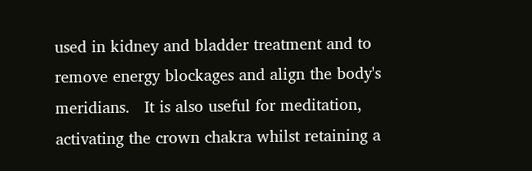used in kidney and bladder treatment and to remove energy blockages and align the body's meridians.   It is also useful for meditation, activating the crown chakra whilst retaining a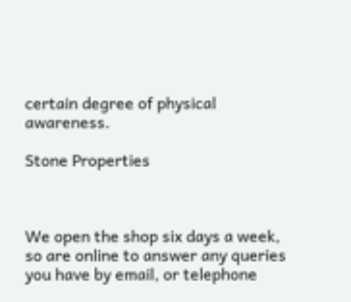certain degree of physical awareness.

Stone Properties



We open the shop six days a week, so are online to answer any queries you have by email, or telephone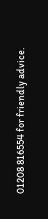01208 816554 for friendly advice.